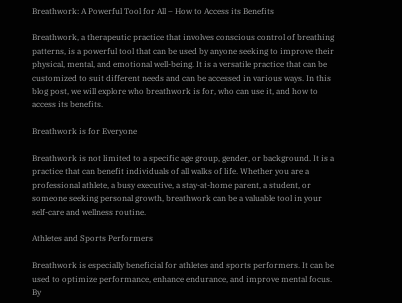Breathwork: A Powerful Tool for All – How to Access its Benefits

Breathwork, a therapeutic practice that involves conscious control of breathing patterns, is a powerful tool that can be used by anyone seeking to improve their physical, mental, and emotional well-being. It is a versatile practice that can be customized to suit different needs and can be accessed in various ways. In this blog post, we will explore who breathwork is for, who can use it, and how to access its benefits.

Breathwork is for Everyone

Breathwork is not limited to a specific age group, gender, or background. It is a practice that can benefit individuals of all walks of life. Whether you are a professional athlete, a busy executive, a stay-at-home parent, a student, or someone seeking personal growth, breathwork can be a valuable tool in your self-care and wellness routine.

Athletes and Sports Performers

Breathwork is especially beneficial for athletes and sports performers. It can be used to optimize performance, enhance endurance, and improve mental focus. By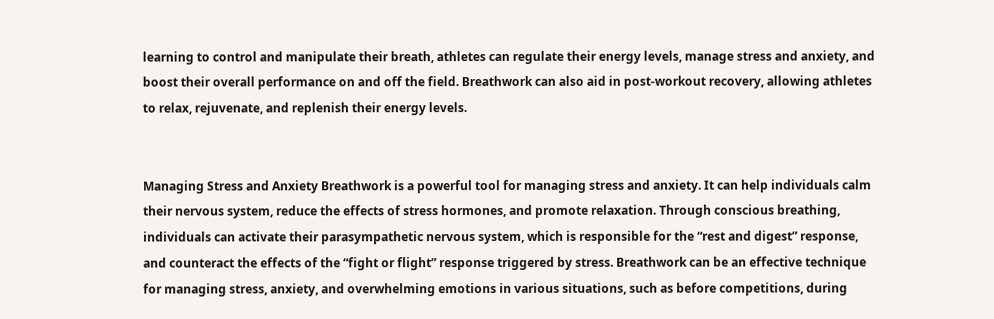learning to control and manipulate their breath, athletes can regulate their energy levels, manage stress and anxiety, and boost their overall performance on and off the field. Breathwork can also aid in post-workout recovery, allowing athletes to relax, rejuvenate, and replenish their energy levels.


Managing Stress and Anxiety Breathwork is a powerful tool for managing stress and anxiety. It can help individuals calm their nervous system, reduce the effects of stress hormones, and promote relaxation. Through conscious breathing, individuals can activate their parasympathetic nervous system, which is responsible for the “rest and digest” response, and counteract the effects of the “fight or flight” response triggered by stress. Breathwork can be an effective technique for managing stress, anxiety, and overwhelming emotions in various situations, such as before competitions, during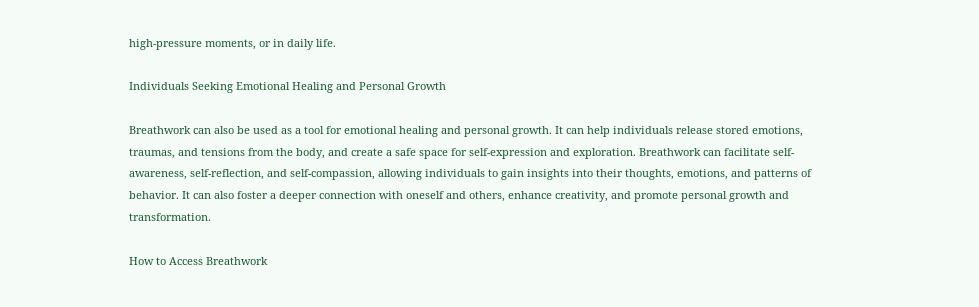high-pressure moments, or in daily life.

Individuals Seeking Emotional Healing and Personal Growth

Breathwork can also be used as a tool for emotional healing and personal growth. It can help individuals release stored emotions, traumas, and tensions from the body, and create a safe space for self-expression and exploration. Breathwork can facilitate self-awareness, self-reflection, and self-compassion, allowing individuals to gain insights into their thoughts, emotions, and patterns of behavior. It can also foster a deeper connection with oneself and others, enhance creativity, and promote personal growth and transformation.

How to Access Breathwork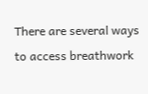There are several ways to access breathwork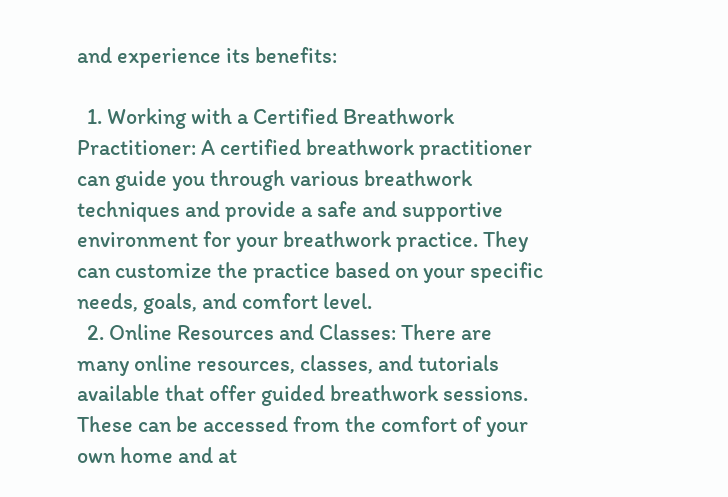and experience its benefits:

  1. Working with a Certified Breathwork Practitioner: A certified breathwork practitioner can guide you through various breathwork techniques and provide a safe and supportive environment for your breathwork practice. They can customize the practice based on your specific needs, goals, and comfort level.
  2. Online Resources and Classes: There are many online resources, classes, and tutorials available that offer guided breathwork sessions. These can be accessed from the comfort of your own home and at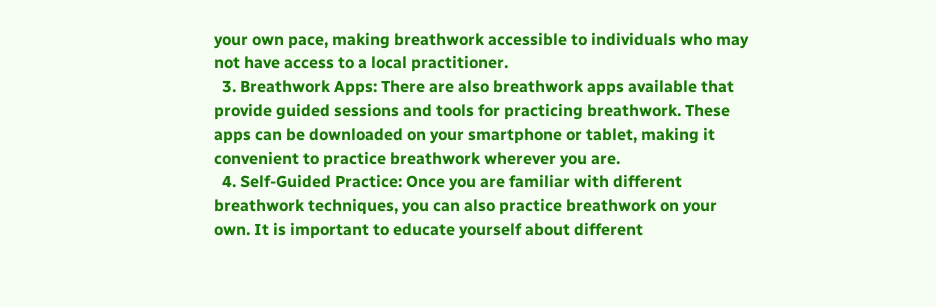your own pace, making breathwork accessible to individuals who may not have access to a local practitioner.
  3. Breathwork Apps: There are also breathwork apps available that provide guided sessions and tools for practicing breathwork. These apps can be downloaded on your smartphone or tablet, making it convenient to practice breathwork wherever you are.
  4. Self-Guided Practice: Once you are familiar with different breathwork techniques, you can also practice breathwork on your own. It is important to educate yourself about different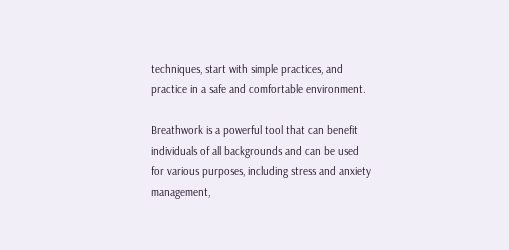techniques, start with simple practices, and practice in a safe and comfortable environment.

Breathwork is a powerful tool that can benefit individuals of all backgrounds and can be used for various purposes, including stress and anxiety management,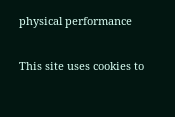physical performance

This site uses cookies to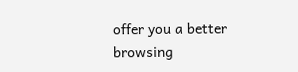offer you a better browsing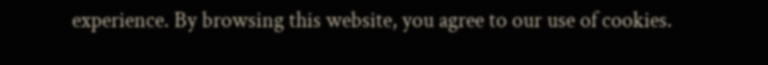experience. By browsing this website, you agree to our use of cookies.